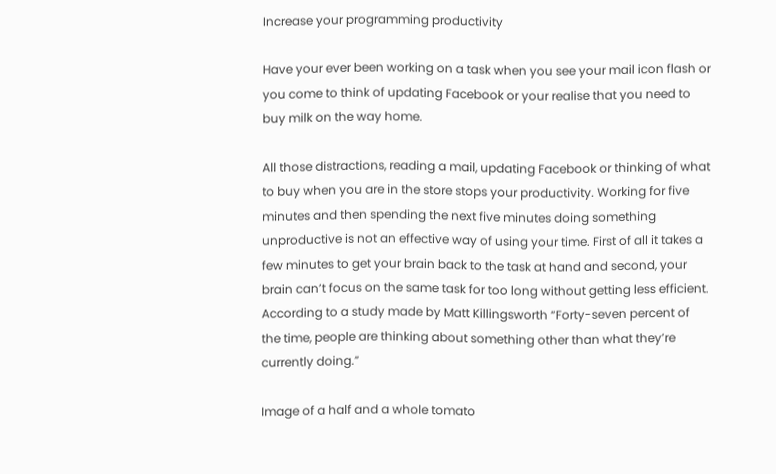Increase your programming productivity

Have your ever been working on a task when you see your mail icon flash or you come to think of updating Facebook or your realise that you need to buy milk on the way home.

All those distractions, reading a mail, updating Facebook or thinking of what to buy when you are in the store stops your productivity. Working for five minutes and then spending the next five minutes doing something unproductive is not an effective way of using your time. First of all it takes a few minutes to get your brain back to the task at hand and second, your brain can’t focus on the same task for too long without getting less efficient. According to a study made by Matt Killingsworth “Forty-seven percent of the time, people are thinking about something other than what they’re currently doing.”

Image of a half and a whole tomato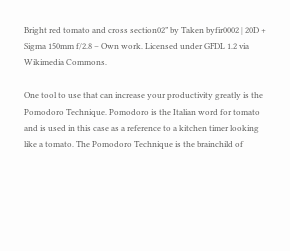Bright red tomato and cross section02” by Taken byfir0002 | 20D + Sigma 150mm f/2.8 – Own work. Licensed under GFDL 1.2 via Wikimedia Commons.

One tool to use that can increase your productivity greatly is the Pomodoro Technique. Pomodoro is the Italian word for tomato and is used in this case as a reference to a kitchen timer looking like a tomato. The Pomodoro Technique is the brainchild of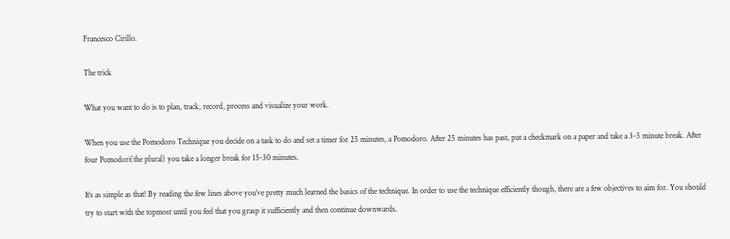Francesco Cirillo.

The trick

What you want to do is to plan, track, record, process and visualize your work.

When you use the Pomodoro Technique you decide on a task to do and set a timer for 25 minutes, a Pomodoro. After 25 minutes has past, put a checkmark on a paper and take a 3-5 minute break. After four Pomodori(the plural) you take a longer break for 15-30 minutes.

It’s as simple as that! By reading the few lines above you’ve pretty much learned the basics of the technique. In order to use the technique efficiently though, there are a few objectives to aim for. You should try to start with the topmost until you feel that you grasp it sufficiently and then continue downwards.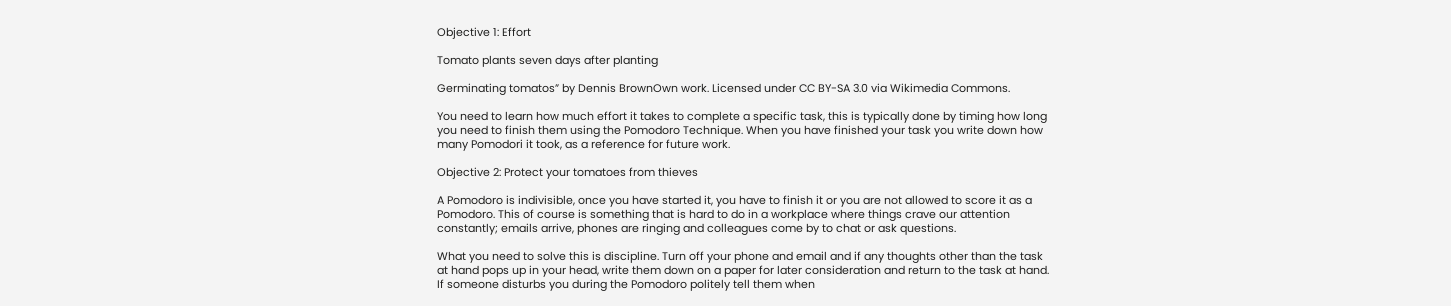Objective 1: Effort

Tomato plants seven days after planting

Germinating tomatos” by Dennis BrownOwn work. Licensed under CC BY-SA 3.0 via Wikimedia Commons.

You need to learn how much effort it takes to complete a specific task, this is typically done by timing how long you need to finish them using the Pomodoro Technique. When you have finished your task you write down how many Pomodori it took, as a reference for future work.

Objective 2: Protect your tomatoes from thieves

A Pomodoro is indivisible, once you have started it, you have to finish it or you are not allowed to score it as a Pomodoro. This of course is something that is hard to do in a workplace where things crave our attention constantly; emails arrive, phones are ringing and colleagues come by to chat or ask questions.

What you need to solve this is discipline. Turn off your phone and email and if any thoughts other than the task at hand pops up in your head, write them down on a paper for later consideration and return to the task at hand. If someone disturbs you during the Pomodoro politely tell them when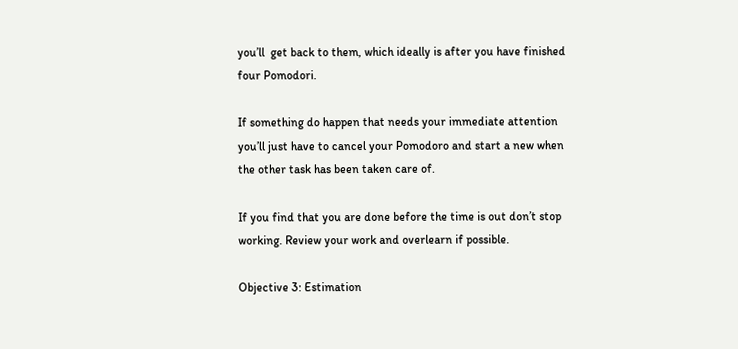you’ll  get back to them, which ideally is after you have finished four Pomodori.

If something do happen that needs your immediate attention you’ll just have to cancel your Pomodoro and start a new when the other task has been taken care of.

If you find that you are done before the time is out don’t stop working. Review your work and overlearn if possible.

Objective 3: Estimation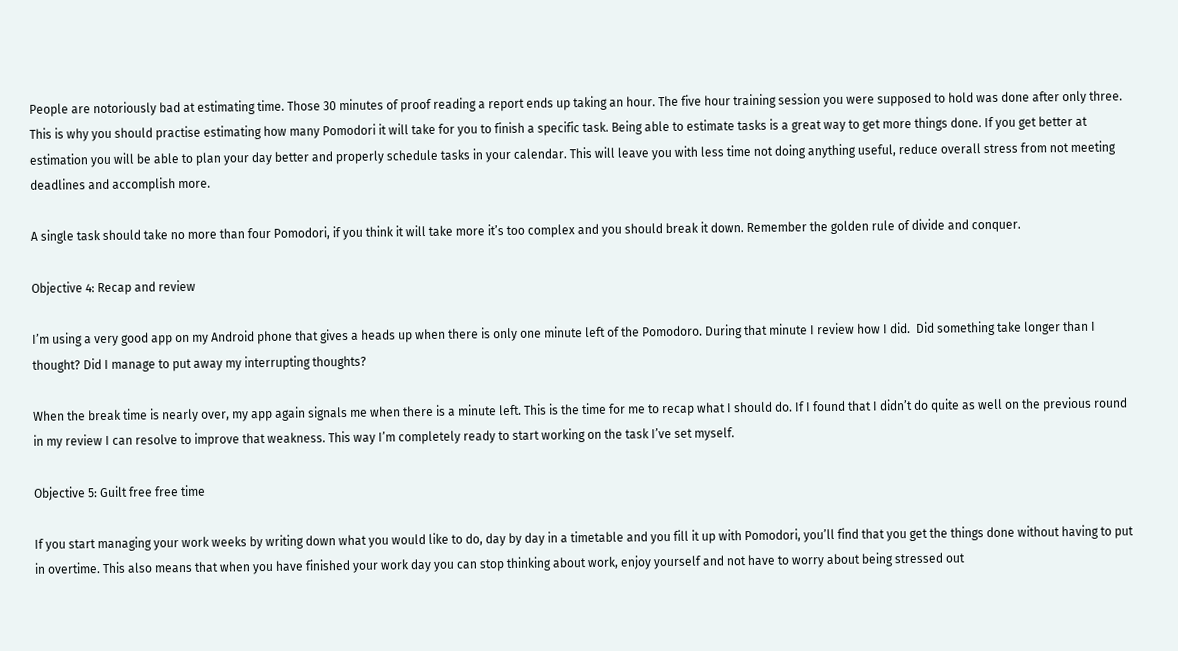People are notoriously bad at estimating time. Those 30 minutes of proof reading a report ends up taking an hour. The five hour training session you were supposed to hold was done after only three. This is why you should practise estimating how many Pomodori it will take for you to finish a specific task. Being able to estimate tasks is a great way to get more things done. If you get better at estimation you will be able to plan your day better and properly schedule tasks in your calendar. This will leave you with less time not doing anything useful, reduce overall stress from not meeting deadlines and accomplish more.

A single task should take no more than four Pomodori, if you think it will take more it’s too complex and you should break it down. Remember the golden rule of divide and conquer.

Objective 4: Recap and review

I’m using a very good app on my Android phone that gives a heads up when there is only one minute left of the Pomodoro. During that minute I review how I did.  Did something take longer than I thought? Did I manage to put away my interrupting thoughts?

When the break time is nearly over, my app again signals me when there is a minute left. This is the time for me to recap what I should do. If I found that I didn’t do quite as well on the previous round in my review I can resolve to improve that weakness. This way I’m completely ready to start working on the task I’ve set myself.

Objective 5: Guilt free free time

If you start managing your work weeks by writing down what you would like to do, day by day in a timetable and you fill it up with Pomodori, you’ll find that you get the things done without having to put in overtime. This also means that when you have finished your work day you can stop thinking about work, enjoy yourself and not have to worry about being stressed out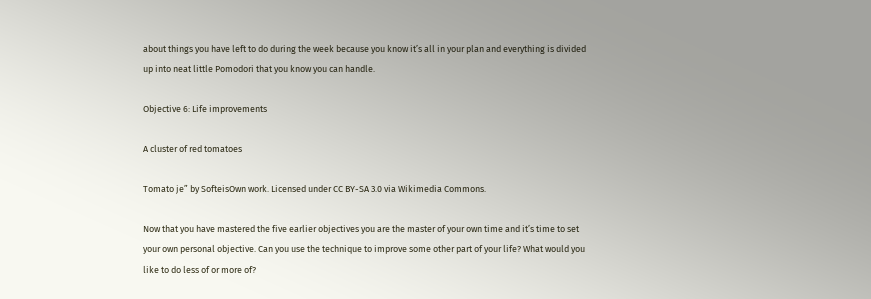about things you have left to do during the week because you know it’s all in your plan and everything is divided up into neat little Pomodori that you know you can handle.

Objective 6: Life improvements

A cluster of red tomatoes

Tomato je” by SofteisOwn work. Licensed under CC BY-SA 3.0 via Wikimedia Commons.

Now that you have mastered the five earlier objectives you are the master of your own time and it’s time to set your own personal objective. Can you use the technique to improve some other part of your life? What would you like to do less of or more of?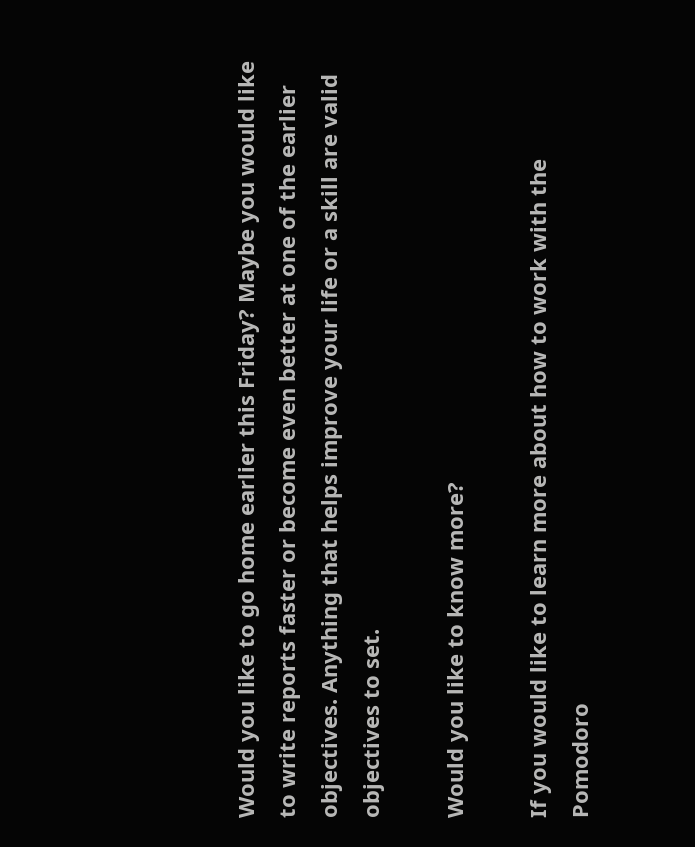Would you like to go home earlier this Friday? Maybe you would like to write reports faster or become even better at one of the earlier objectives. Anything that helps improve your life or a skill are valid objectives to set.

Would you like to know more?

If you would like to learn more about how to work with the Pomodoro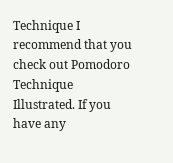Technique I recommend that you check out Pomodoro Technique Illustrated. If you have any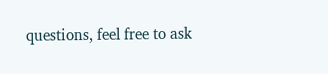questions, feel free to ask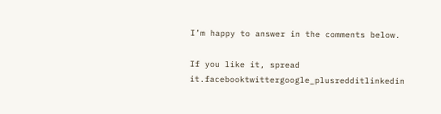I’m happy to answer in the comments below.

If you like it, spread it.facebooktwittergoogle_plusredditlinkedin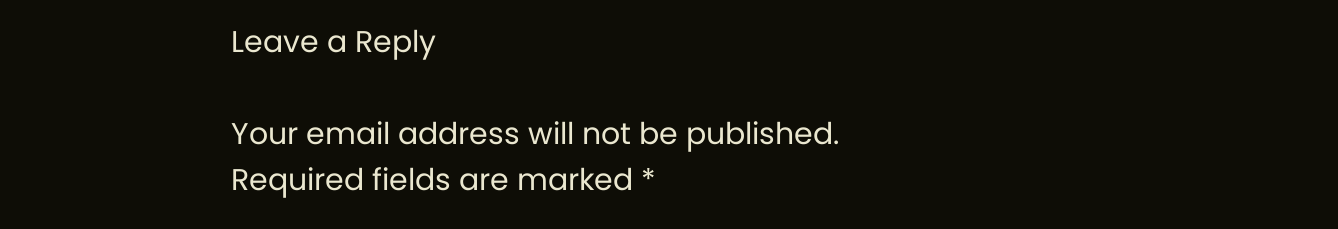Leave a Reply

Your email address will not be published. Required fields are marked *